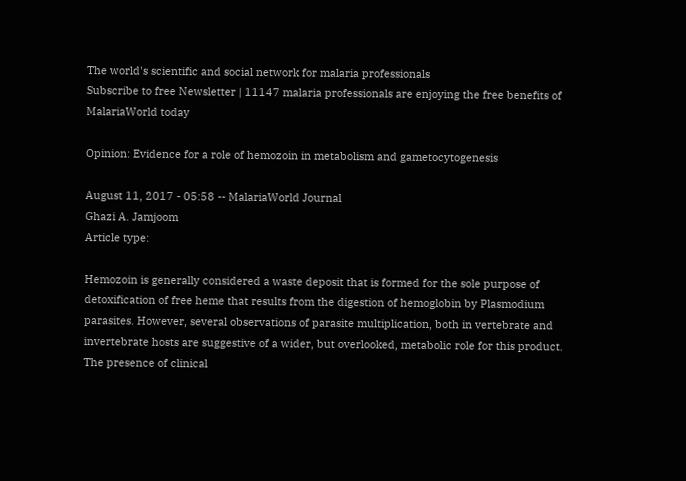The world's scientific and social network for malaria professionals
Subscribe to free Newsletter | 11147 malaria professionals are enjoying the free benefits of MalariaWorld today

Opinion: Evidence for a role of hemozoin in metabolism and gametocytogenesis

August 11, 2017 - 05:58 -- MalariaWorld Journal
Ghazi A. Jamjoom
Article type:

Hemozoin is generally considered a waste deposit that is formed for the sole purpose of detoxification of free heme that results from the digestion of hemoglobin by Plasmodium parasites. However, several observations of parasite multiplication, both in vertebrate and invertebrate hosts are suggestive of a wider, but overlooked, metabolic role for this product. The presence of clinical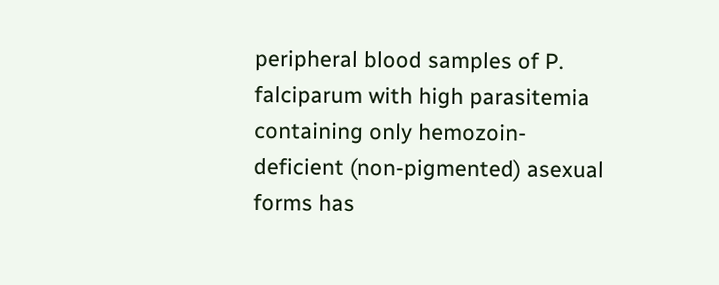peripheral blood samples of P. falciparum with high parasitemia containing only hemozoin-deficient (non-pigmented) asexual forms has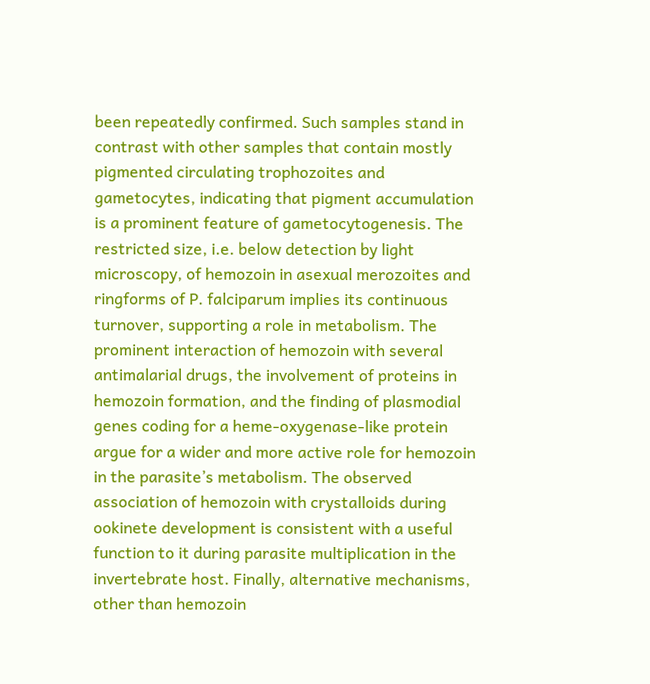been repeatedly confirmed. Such samples stand in contrast with other samples that contain mostly pigmented circulating trophozoites and gametocytes, indicating that pigment accumulation is a prominent feature of gametocytogenesis. The restricted size, i.e. below detection by light microscopy, of hemozoin in asexual merozoites and ringforms of P. falciparum implies its continuous turnover, supporting a role in metabolism. The prominent interaction of hemozoin with several antimalarial drugs, the involvement of proteins in hemozoin formation, and the finding of plasmodial genes coding for a heme-oxygenase-like protein argue for a wider and more active role for hemozoin in the parasite’s metabolism. The observed association of hemozoin with crystalloids during ookinete development is consistent with a useful function to it during parasite multiplication in the invertebrate host. Finally, alternative mechanisms, other than hemozoin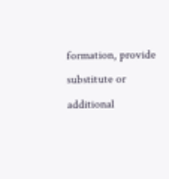formation, provide substitute or additional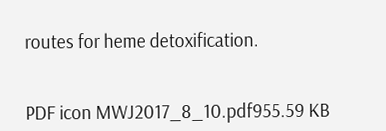routes for heme detoxification.


PDF icon MWJ2017_8_10.pdf955.59 KB